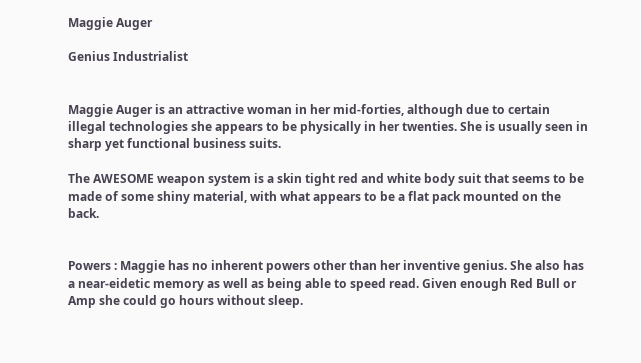Maggie Auger

Genius Industrialist


Maggie Auger is an attractive woman in her mid-forties, although due to certain illegal technologies she appears to be physically in her twenties. She is usually seen in sharp yet functional business suits.

The AWESOME weapon system is a skin tight red and white body suit that seems to be made of some shiny material, with what appears to be a flat pack mounted on the back.


Powers : Maggie has no inherent powers other than her inventive genius. She also has a near-eidetic memory as well as being able to speed read. Given enough Red Bull or Amp she could go hours without sleep.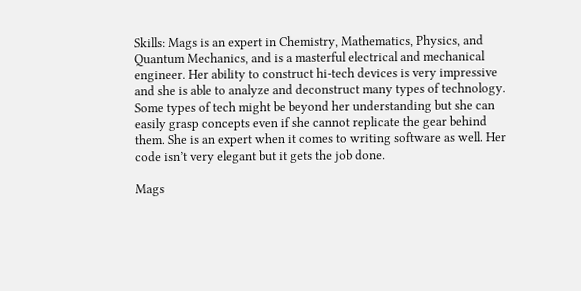Skills: Mags is an expert in Chemistry, Mathematics, Physics, and Quantum Mechanics, and is a masterful electrical and mechanical engineer. Her ability to construct hi-tech devices is very impressive and she is able to analyze and deconstruct many types of technology. Some types of tech might be beyond her understanding but she can easily grasp concepts even if she cannot replicate the gear behind them. She is an expert when it comes to writing software as well. Her code isn’t very elegant but it gets the job done.

Mags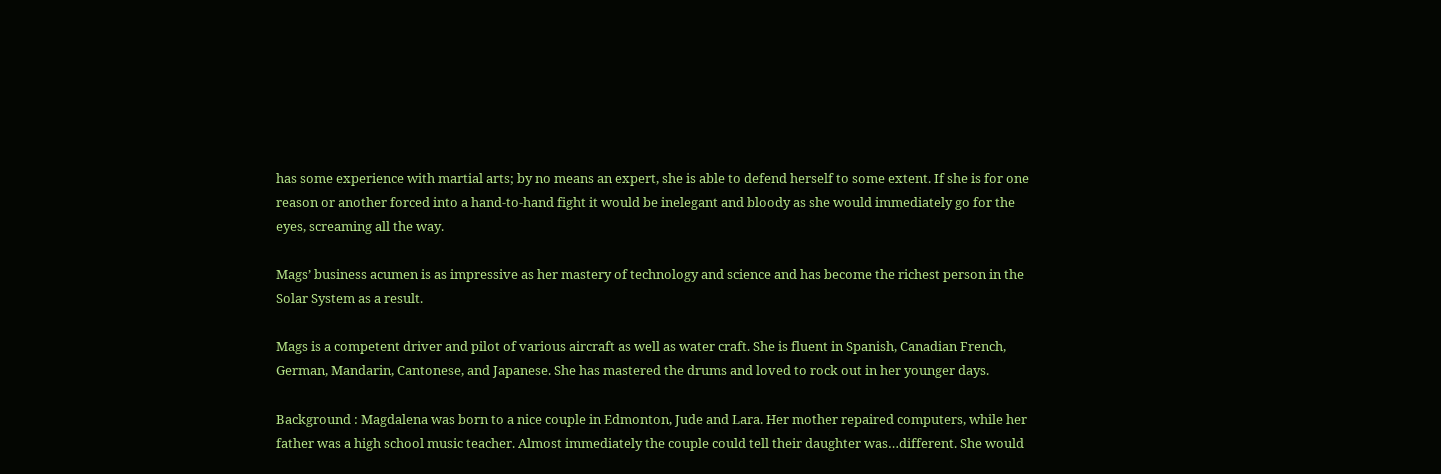has some experience with martial arts; by no means an expert, she is able to defend herself to some extent. If she is for one reason or another forced into a hand-to-hand fight it would be inelegant and bloody as she would immediately go for the eyes, screaming all the way.

Mags’ business acumen is as impressive as her mastery of technology and science and has become the richest person in the Solar System as a result.

Mags is a competent driver and pilot of various aircraft as well as water craft. She is fluent in Spanish, Canadian French, German, Mandarin, Cantonese, and Japanese. She has mastered the drums and loved to rock out in her younger days.

Background : Magdalena was born to a nice couple in Edmonton, Jude and Lara. Her mother repaired computers, while her father was a high school music teacher. Almost immediately the couple could tell their daughter was…different. She would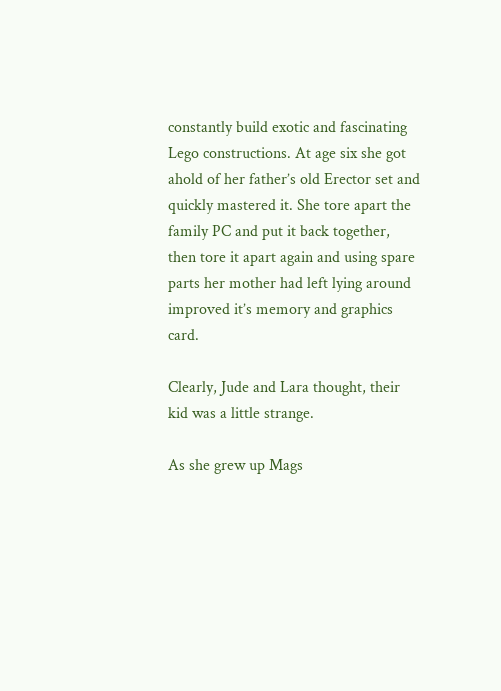constantly build exotic and fascinating Lego constructions. At age six she got ahold of her father’s old Erector set and quickly mastered it. She tore apart the family PC and put it back together, then tore it apart again and using spare parts her mother had left lying around improved it’s memory and graphics card.

Clearly, Jude and Lara thought, their kid was a little strange.

As she grew up Mags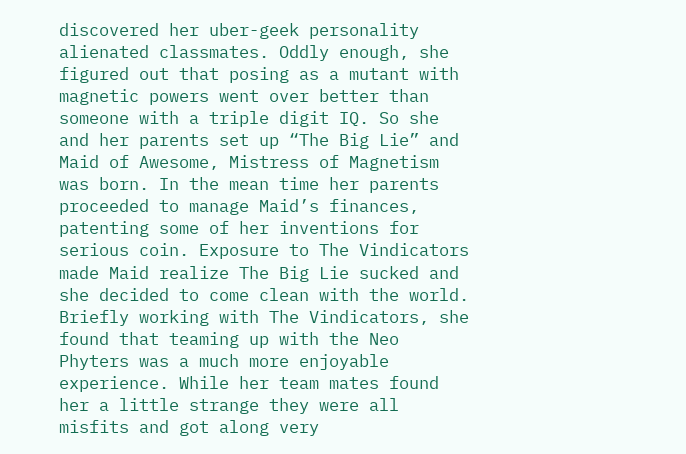discovered her uber-geek personality alienated classmates. Oddly enough, she figured out that posing as a mutant with magnetic powers went over better than someone with a triple digit IQ. So she and her parents set up “The Big Lie” and Maid of Awesome, Mistress of Magnetism was born. In the mean time her parents proceeded to manage Maid’s finances, patenting some of her inventions for serious coin. Exposure to The Vindicators made Maid realize The Big Lie sucked and she decided to come clean with the world. Briefly working with The Vindicators, she found that teaming up with the Neo Phyters was a much more enjoyable experience. While her team mates found her a little strange they were all misfits and got along very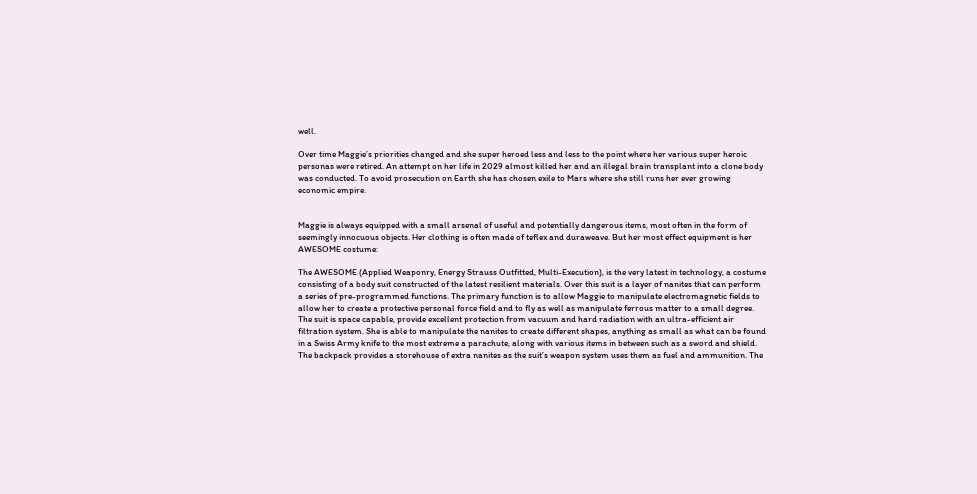well.

Over time Maggie’s priorities changed and she super heroed less and less to the point where her various super heroic personas were retired. An attempt on her life in 2029 almost killed her and an illegal brain transplant into a clone body was conducted. To avoid prosecution on Earth she has chosen exile to Mars where she still runs her ever growing economic empire.


Maggie is always equipped with a small arsenal of useful and potentially dangerous items, most often in the form of seemingly innocuous objects. Her clothing is often made of teflex and duraweave. But her most effect equipment is her AWESOME costume:

The AWESOME (Applied Weaponry, Energy Strauss Outfitted, Multi-Execution), is the very latest in technology, a costume consisting of a body suit constructed of the latest resilient materials. Over this suit is a layer of nanites that can perform a series of pre-programmed functions. The primary function is to allow Maggie to manipulate electromagnetic fields to allow her to create a protective personal force field and to fly as well as manipulate ferrous matter to a small degree. The suit is space capable, provide excellent protection from vacuum and hard radiation with an ultra-efficient air filtration system. She is able to manipulate the nanites to create different shapes, anything as small as what can be found in a Swiss Army knife to the most extreme a parachute, along with various items in between such as a sword and shield. The backpack provides a storehouse of extra nanites as the suit’s weapon system uses them as fuel and ammunition. The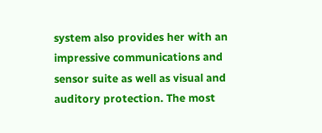system also provides her with an impressive communications and sensor suite as well as visual and auditory protection. The most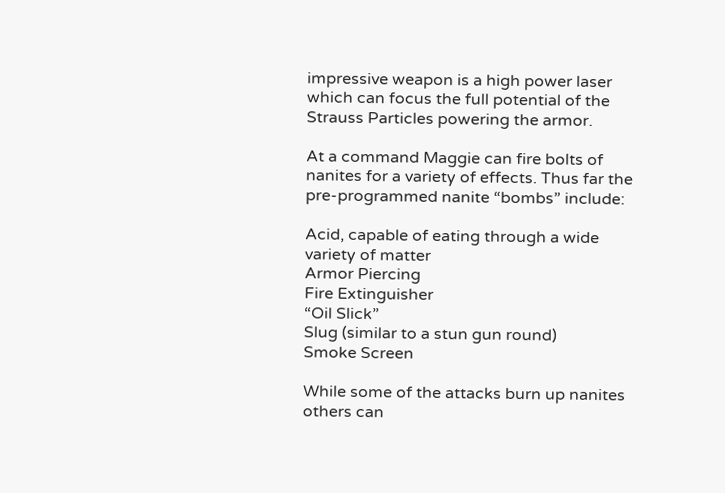impressive weapon is a high power laser which can focus the full potential of the Strauss Particles powering the armor.

At a command Maggie can fire bolts of nanites for a variety of effects. Thus far the pre-programmed nanite “bombs” include:

Acid, capable of eating through a wide variety of matter
Armor Piercing
Fire Extinguisher
“Oil Slick”
Slug (similar to a stun gun round)
Smoke Screen

While some of the attacks burn up nanites others can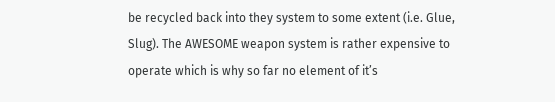be recycled back into they system to some extent (i.e. Glue, Slug). The AWESOME weapon system is rather expensive to operate which is why so far no element of it’s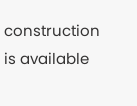construction is available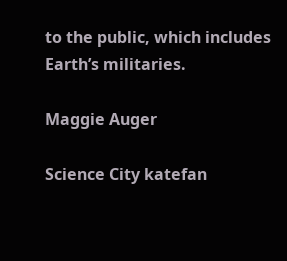to the public, which includes Earth’s militaries.

Maggie Auger

Science City katefan